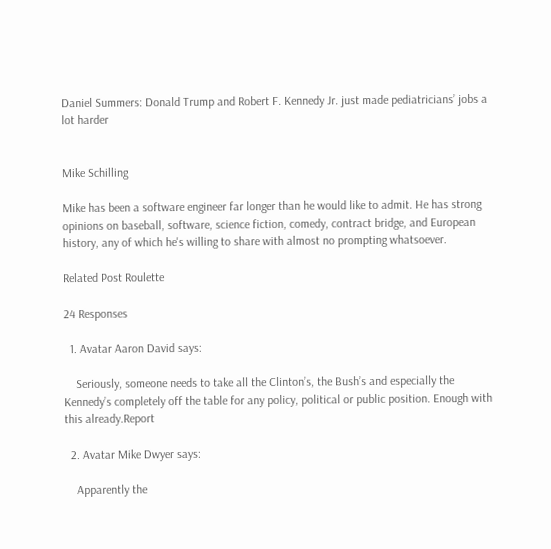Daniel Summers: Donald Trump and Robert F. Kennedy Jr. just made pediatricians’ jobs a lot harder


Mike Schilling

Mike has been a software engineer far longer than he would like to admit. He has strong opinions on baseball, software, science fiction, comedy, contract bridge, and European history, any of which he's willing to share with almost no prompting whatsoever.

Related Post Roulette

24 Responses

  1. Avatar Aaron David says:

    Seriously, someone needs to take all the Clinton’s, the Bush’s and especially the Kennedy’s completely off the table for any policy, political or public position. Enough with this already.Report

  2. Avatar Mike Dwyer says:

    Apparently the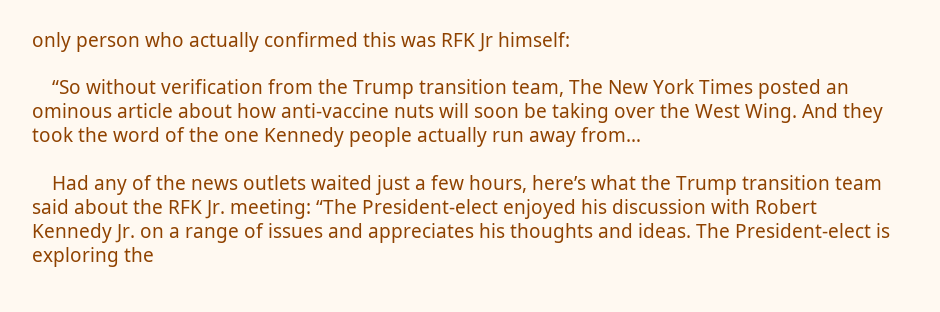only person who actually confirmed this was RFK Jr himself:

    “So without verification from the Trump transition team, The New York Times posted an ominous article about how anti-vaccine nuts will soon be taking over the West Wing. And they took the word of the one Kennedy people actually run away from…

    Had any of the news outlets waited just a few hours, here’s what the Trump transition team said about the RFK Jr. meeting: “The President-elect enjoyed his discussion with Robert Kennedy Jr. on a range of issues and appreciates his thoughts and ideas. The President-elect is exploring the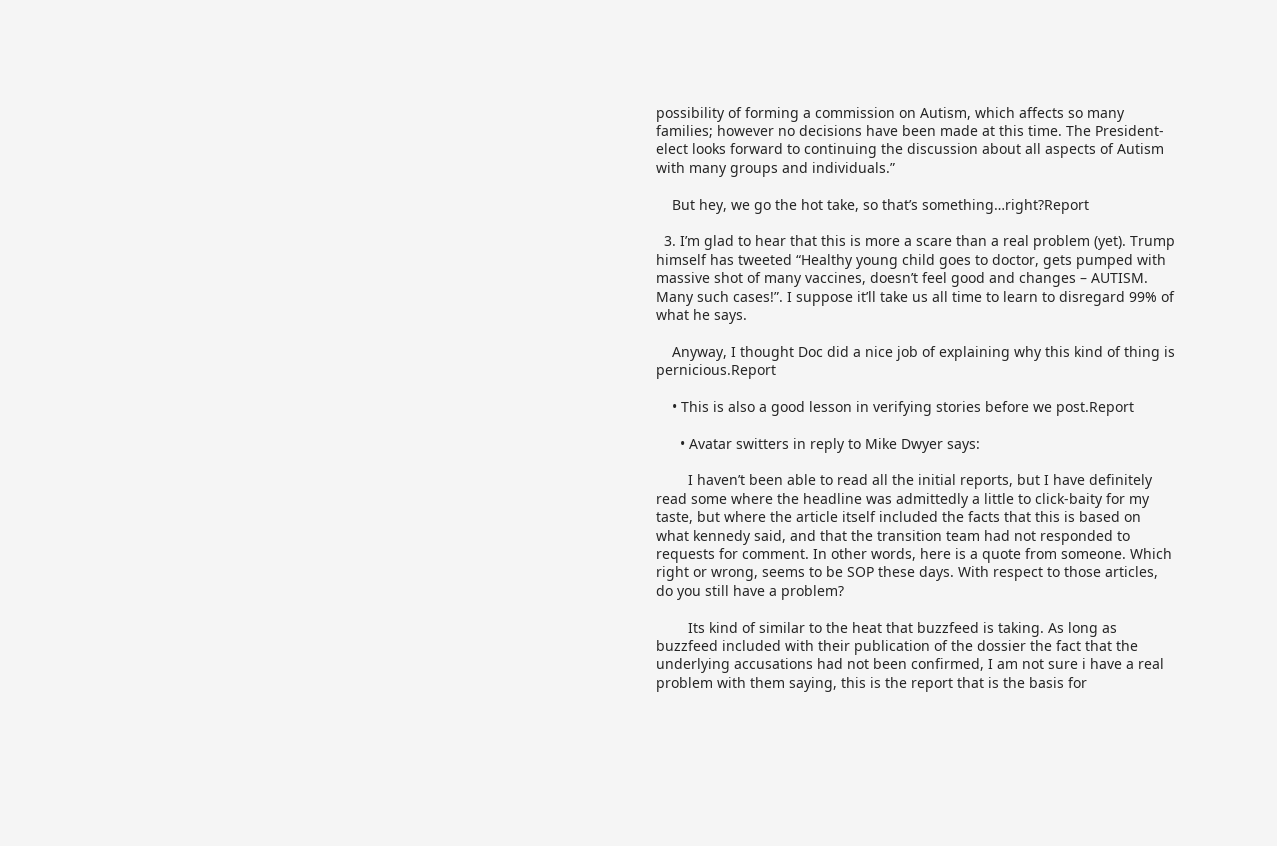possibility of forming a commission on Autism, which affects so many families; however no decisions have been made at this time. The President-elect looks forward to continuing the discussion about all aspects of Autism with many groups and individuals.”

    But hey, we go the hot take, so that’s something…right?Report

  3. I’m glad to hear that this is more a scare than a real problem (yet). Trump himself has tweeted “Healthy young child goes to doctor, gets pumped with massive shot of many vaccines, doesn’t feel good and changes – AUTISM. Many such cases!”. I suppose it’ll take us all time to learn to disregard 99% of what he says.

    Anyway, I thought Doc did a nice job of explaining why this kind of thing is pernicious.Report

    • This is also a good lesson in verifying stories before we post.Report

      • Avatar switters in reply to Mike Dwyer says:

        I haven’t been able to read all the initial reports, but I have definitely read some where the headline was admittedly a little to click-baity for my taste, but where the article itself included the facts that this is based on what kennedy said, and that the transition team had not responded to requests for comment. In other words, here is a quote from someone. Which right or wrong, seems to be SOP these days. With respect to those articles, do you still have a problem?

        Its kind of similar to the heat that buzzfeed is taking. As long as buzzfeed included with their publication of the dossier the fact that the underlying accusations had not been confirmed, I am not sure i have a real problem with them saying, this is the report that is the basis for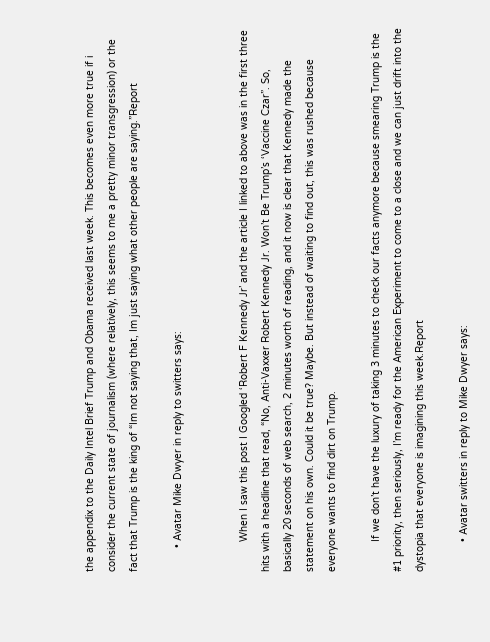the appendix to the Daily Intel Brief Trump and Obama received last week. This becomes even more true if i consider the current state of journalism (where relatively, this seems to me a pretty minor transgression) or the fact that Trump is the king of “Im not saying that, Im just saying what other people are saying.”Report

        • Avatar Mike Dwyer in reply to switters says:


          When I saw this post I Googled ‘Robert F Kennedy Jr’ and the article I linked to above was in the first three hits with a headline that read, “No, Anti-Vaxxer Robert Kennedy Jr. Won’t Be Trump’s ‘Vaccine Czar”. So, basically 20 seconds of web search, 2 minutes worth of reading, and it now is clear that Kennedy made the statement on his own. Could it be true? Maybe. But instead of waiting to find out, this was rushed because everyone wants to find dirt on Trump.

          If we don’t have the luxury of taking 3 minutes to check our facts anymore because smearing Trump is the #1 priority, then seriously, I’m ready for the American Experiment to come to a close and we can just drift into the dystopia that everyone is imagining this week.Report

          • Avatar switters in reply to Mike Dwyer says: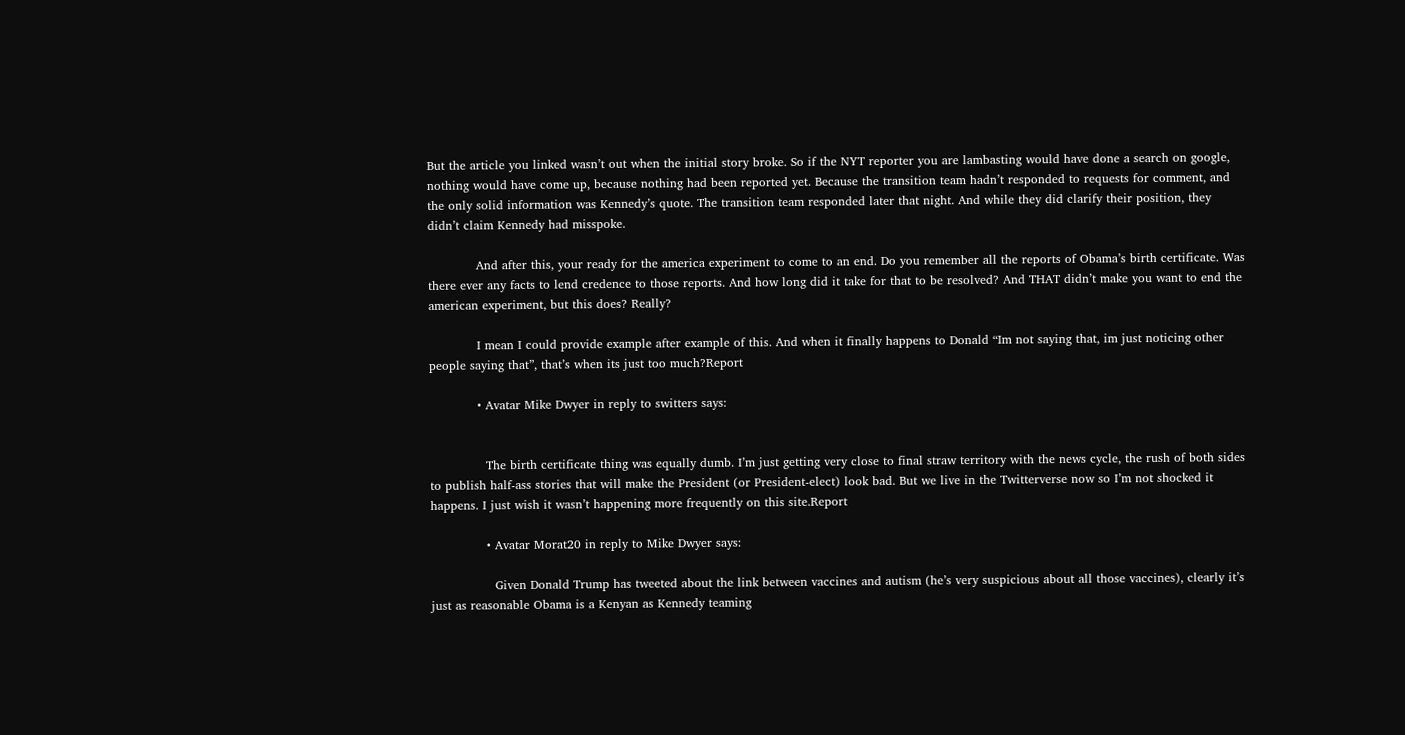But the article you linked wasn’t out when the initial story broke. So if the NYT reporter you are lambasting would have done a search on google, nothing would have come up, because nothing had been reported yet. Because the transition team hadn’t responded to requests for comment, and the only solid information was Kennedy’s quote. The transition team responded later that night. And while they did clarify their position, they didn’t claim Kennedy had misspoke.

            And after this, your ready for the america experiment to come to an end. Do you remember all the reports of Obama’s birth certificate. Was there ever any facts to lend credence to those reports. And how long did it take for that to be resolved? And THAT didn’t make you want to end the american experiment, but this does? Really?

            I mean I could provide example after example of this. And when it finally happens to Donald “Im not saying that, im just noticing other people saying that”, that’s when its just too much?Report

            • Avatar Mike Dwyer in reply to switters says:


              The birth certificate thing was equally dumb. I’m just getting very close to final straw territory with the news cycle, the rush of both sides to publish half-ass stories that will make the President (or President-elect) look bad. But we live in the Twitterverse now so I’m not shocked it happens. I just wish it wasn’t happening more frequently on this site.Report

              • Avatar Morat20 in reply to Mike Dwyer says:

                Given Donald Trump has tweeted about the link between vaccines and autism (he’s very suspicious about all those vaccines), clearly it’s just as reasonable Obama is a Kenyan as Kennedy teaming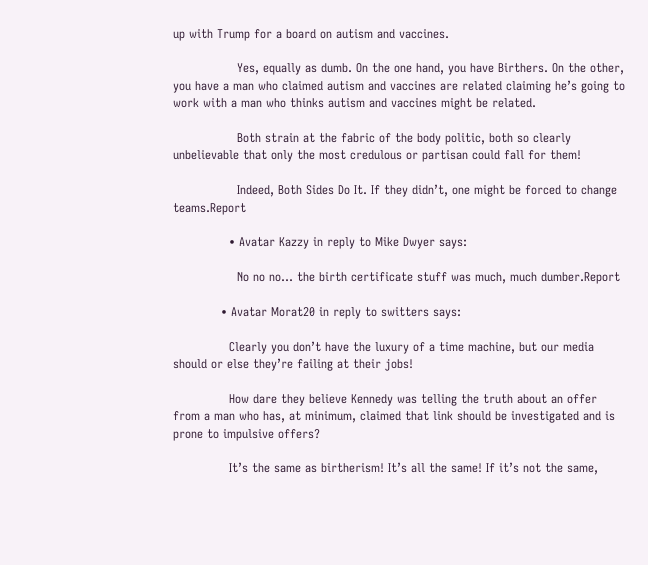up with Trump for a board on autism and vaccines.

                Yes, equally as dumb. On the one hand, you have Birthers. On the other, you have a man who claimed autism and vaccines are related claiming he’s going to work with a man who thinks autism and vaccines might be related.

                Both strain at the fabric of the body politic, both so clearly unbelievable that only the most credulous or partisan could fall for them!

                Indeed, Both Sides Do It. If they didn’t, one might be forced to change teams.Report

              • Avatar Kazzy in reply to Mike Dwyer says:

                No no no… the birth certificate stuff was much, much dumber.Report

            • Avatar Morat20 in reply to switters says:

              Clearly you don’t have the luxury of a time machine, but our media should or else they’re failing at their jobs!

              How dare they believe Kennedy was telling the truth about an offer from a man who has, at minimum, claimed that link should be investigated and is prone to impulsive offers?

              It’s the same as birtherism! It’s all the same! If it’s not the same,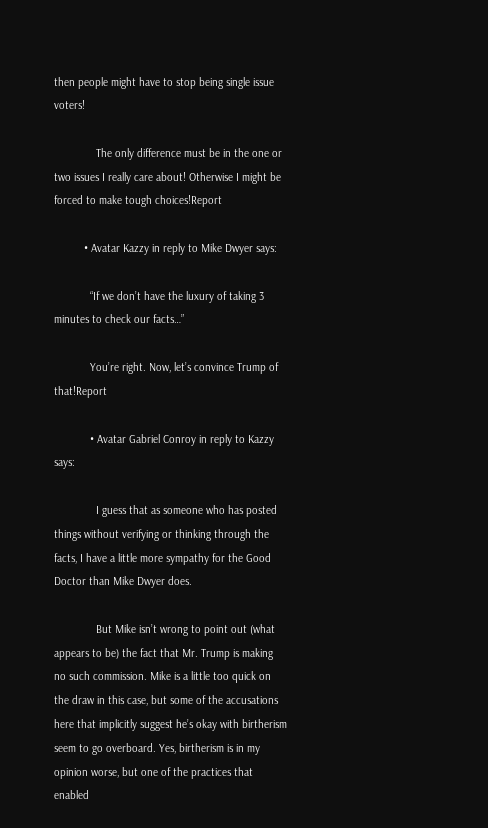then people might have to stop being single issue voters!

              The only difference must be in the one or two issues I really care about! Otherwise I might be forced to make tough choices!Report

          • Avatar Kazzy in reply to Mike Dwyer says:

            “If we don’t have the luxury of taking 3 minutes to check our facts…”

            You’re right. Now, let’s convince Trump of that!Report

            • Avatar Gabriel Conroy in reply to Kazzy says:

              I guess that as someone who has posted things without verifying or thinking through the facts, I have a little more sympathy for the Good Doctor than Mike Dwyer does.

              But Mike isn’t wrong to point out (what appears to be) the fact that Mr. Trump is making no such commission. Mike is a little too quick on the draw in this case, but some of the accusations here that implicitly suggest he’s okay with birtherism seem to go overboard. Yes, birtherism is in my opinion worse, but one of the practices that enabled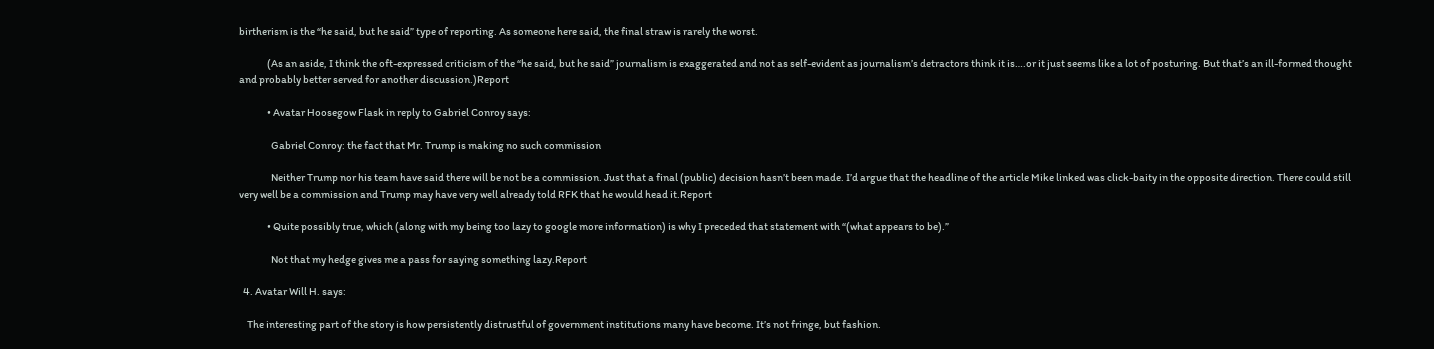birtherism is the “he said, but he said” type of reporting. As someone here said, the final straw is rarely the worst.

              (As an aside, I think the oft-expressed criticism of the “he said, but he said” journalism is exaggerated and not as self-evident as journalism’s detractors think it is….or it just seems like a lot of posturing. But that’s an ill-formed thought and probably better served for another discussion.)Report

              • Avatar Hoosegow Flask in reply to Gabriel Conroy says:

                Gabriel Conroy: the fact that Mr. Trump is making no such commission

                Neither Trump nor his team have said there will be not be a commission. Just that a final (public) decision hasn’t been made. I’d argue that the headline of the article Mike linked was click-baity in the opposite direction. There could still very well be a commission and Trump may have very well already told RFK that he would head it.Report

              • Quite possibly true, which (along with my being too lazy to google more information) is why I preceded that statement with “(what appears to be).”

                Not that my hedge gives me a pass for saying something lazy.Report

  4. Avatar Will H. says:

    The interesting part of the story is how persistently distrustful of government institutions many have become. It’s not fringe, but fashion.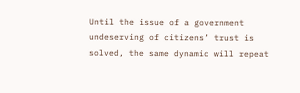Until the issue of a government undeserving of citizens’ trust is solved, the same dynamic will repeat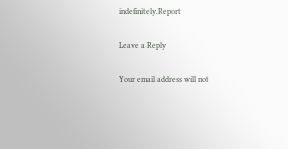indefinitely.Report

Leave a Reply

Your email address will not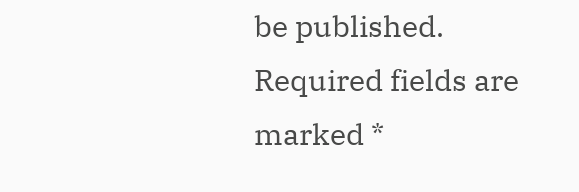be published. Required fields are marked *